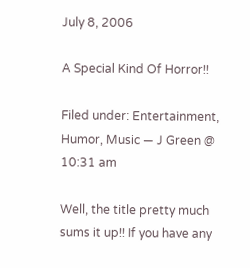July 8, 2006

A Special Kind Of Horror!!

Filed under: Entertainment, Humor, Music — J Green @ 10:31 am

Well, the title pretty much sums it up!! If you have any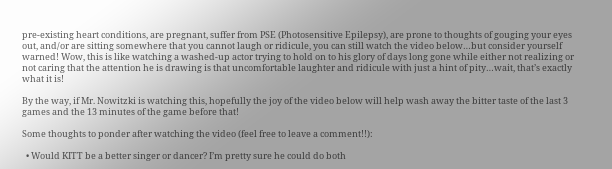pre-existing heart conditions, are pregnant, suffer from PSE (Photosensitive Epilepsy), are prone to thoughts of gouging your eyes out, and/or are sitting somewhere that you cannot laugh or ridicule, you can still watch the video below…but consider yourself warned! Wow, this is like watching a washed-up actor trying to hold on to his glory of days long gone while either not realizing or not caring that the attention he is drawing is that uncomfortable laughter and ridicule with just a hint of pity…wait, that’s exactly what it is!

By the way, if Mr. Nowitzki is watching this, hopefully the joy of the video below will help wash away the bitter taste of the last 3 games and the 13 minutes of the game before that!

Some thoughts to ponder after watching the video (feel free to leave a comment!!):

  • Would KITT be a better singer or dancer? I’m pretty sure he could do both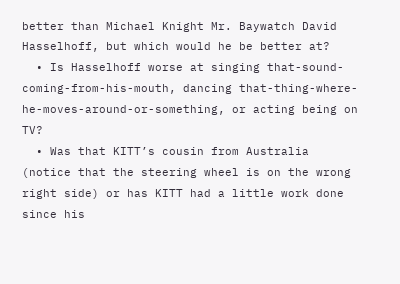better than Michael Knight Mr. Baywatch David Hasselhoff, but which would he be better at?
  • Is Hasselhoff worse at singing that-sound-coming-from-his-mouth, dancing that-thing-where-he-moves-around-or-something, or acting being on TV?
  • Was that KITT’s cousin from Australia (notice that the steering wheel is on the wrong right side) or has KITT had a little work done since his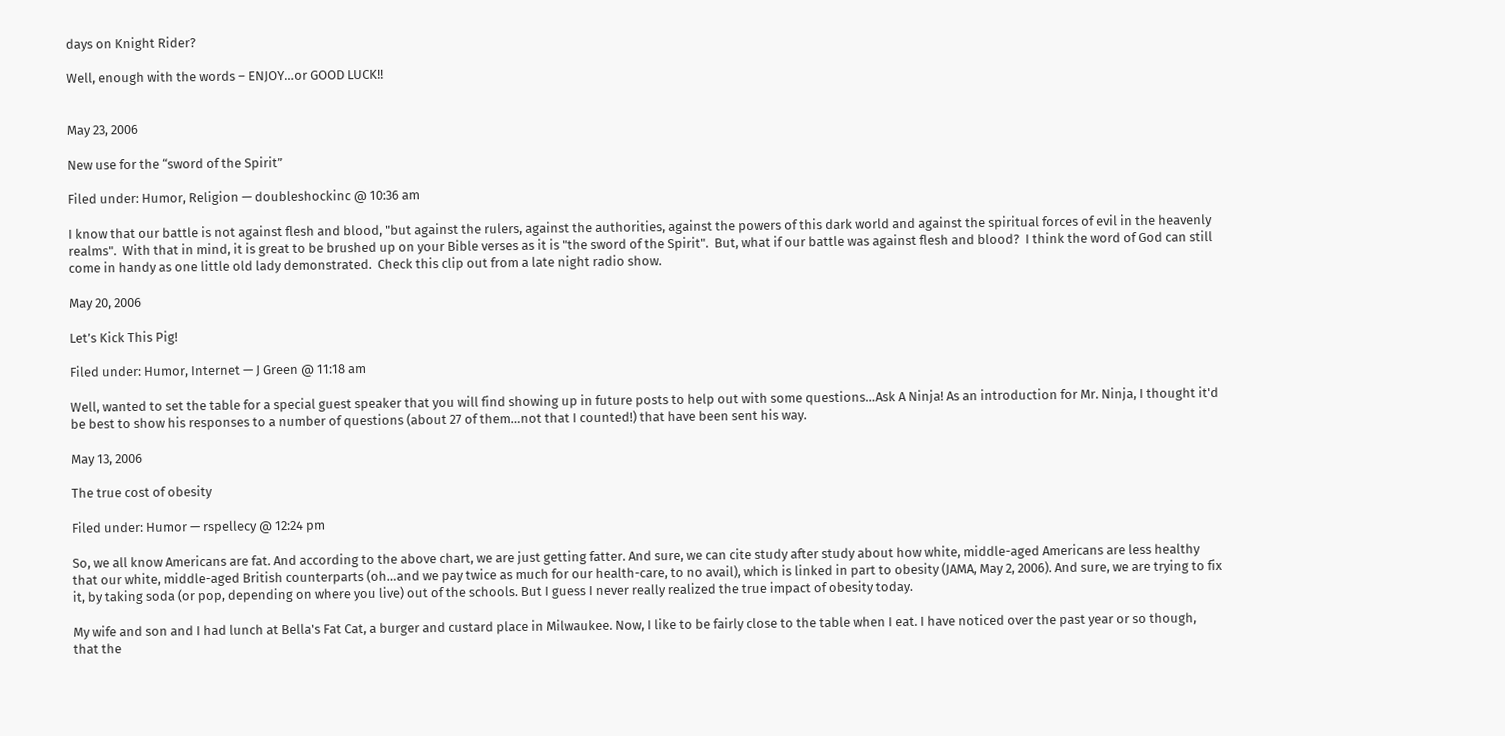days on Knight Rider?

Well, enough with the words – ENJOY…or GOOD LUCK!!


May 23, 2006

New use for the “sword of the Spirit”

Filed under: Humor, Religion — doubleshockinc @ 10:36 am

I know that our battle is not against flesh and blood, "but against the rulers, against the authorities, against the powers of this dark world and against the spiritual forces of evil in the heavenly realms".  With that in mind, it is great to be brushed up on your Bible verses as it is "the sword of the Spirit".  But, what if our battle was against flesh and blood?  I think the word of God can still come in handy as one little old lady demonstrated.  Check this clip out from a late night radio show.

May 20, 2006

Let’s Kick This Pig!

Filed under: Humor, Internet — J Green @ 11:18 am

Well, wanted to set the table for a special guest speaker that you will find showing up in future posts to help out with some questions…Ask A Ninja! As an introduction for Mr. Ninja, I thought it'd be best to show his responses to a number of questions (about 27 of them…not that I counted!) that have been sent his way.

May 13, 2006

The true cost of obesity

Filed under: Humor — rspellecy @ 12:24 pm

So, we all know Americans are fat. And according to the above chart, we are just getting fatter. And sure, we can cite study after study about how white, middle-aged Americans are less healthy that our white, middle-aged British counterparts (oh…and we pay twice as much for our health-care, to no avail), which is linked in part to obesity (JAMA, May 2, 2006). And sure, we are trying to fix it, by taking soda (or pop, depending on where you live) out of the schools. But I guess I never really realized the true impact of obesity today.

My wife and son and I had lunch at Bella's Fat Cat, a burger and custard place in Milwaukee. Now, I like to be fairly close to the table when I eat. I have noticed over the past year or so though, that the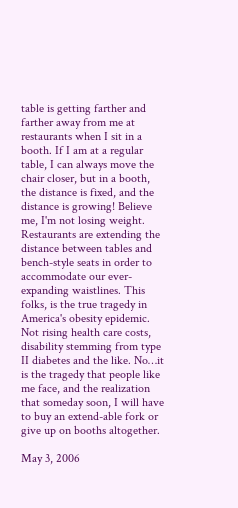table is getting farther and farther away from me at restaurants when I sit in a booth. If I am at a regular table, I can always move the chair closer, but in a booth, the distance is fixed, and the distance is growing! Believe me, I'm not losing weight. Restaurants are extending the distance between tables and bench-style seats in order to accommodate our ever-expanding waistlines. This folks, is the true tragedy in America's obesity epidemic. Not rising health care costs, disability stemming from type II diabetes and the like. No…it is the tragedy that people like me face, and the realization that someday soon, I will have to buy an extend-able fork or give up on booths altogether.

May 3, 2006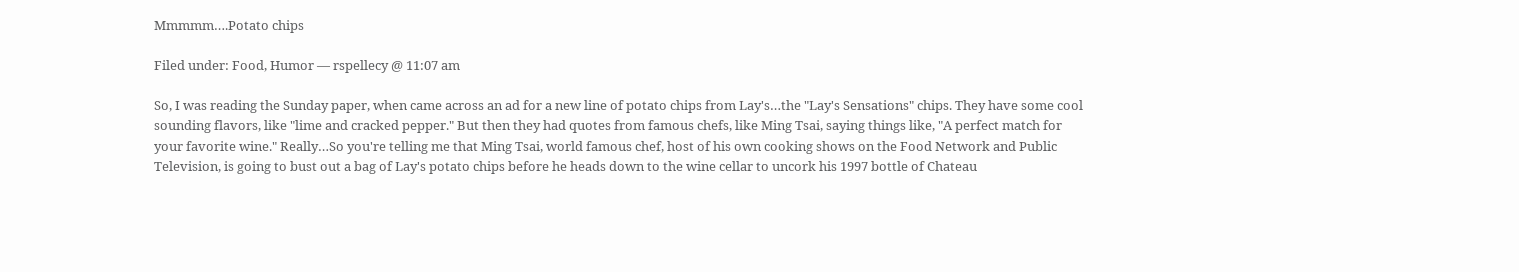Mmmmm….Potato chips

Filed under: Food, Humor — rspellecy @ 11:07 am

So, I was reading the Sunday paper, when came across an ad for a new line of potato chips from Lay's…the "Lay's Sensations" chips. They have some cool sounding flavors, like "lime and cracked pepper." But then they had quotes from famous chefs, like Ming Tsai, saying things like, "A perfect match for your favorite wine." Really…So you're telling me that Ming Tsai, world famous chef, host of his own cooking shows on the Food Network and Public Television, is going to bust out a bag of Lay's potato chips before he heads down to the wine cellar to uncork his 1997 bottle of Chateau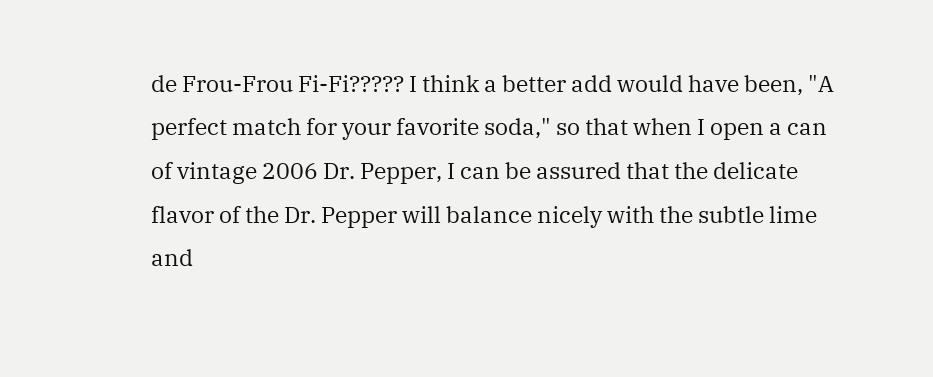de Frou-Frou Fi-Fi????? I think a better add would have been, "A perfect match for your favorite soda," so that when I open a can of vintage 2006 Dr. Pepper, I can be assured that the delicate flavor of the Dr. Pepper will balance nicely with the subtle lime and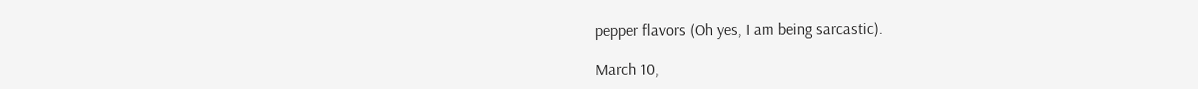pepper flavors (Oh yes, I am being sarcastic).

March 10,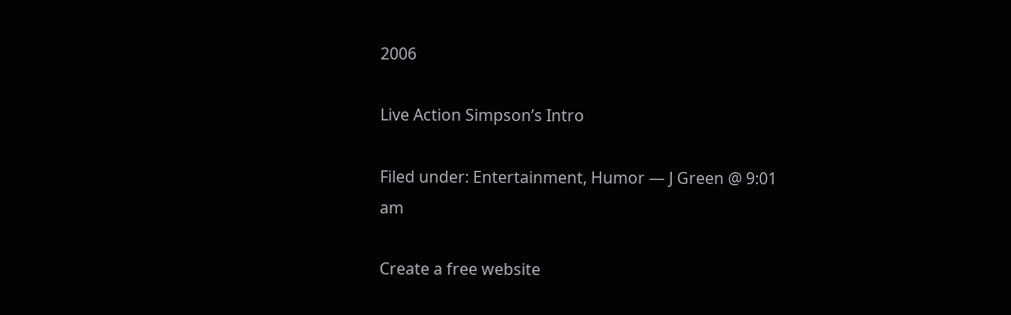2006

Live Action Simpson’s Intro

Filed under: Entertainment, Humor — J Green @ 9:01 am

Create a free website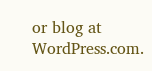or blog at WordPress.com.